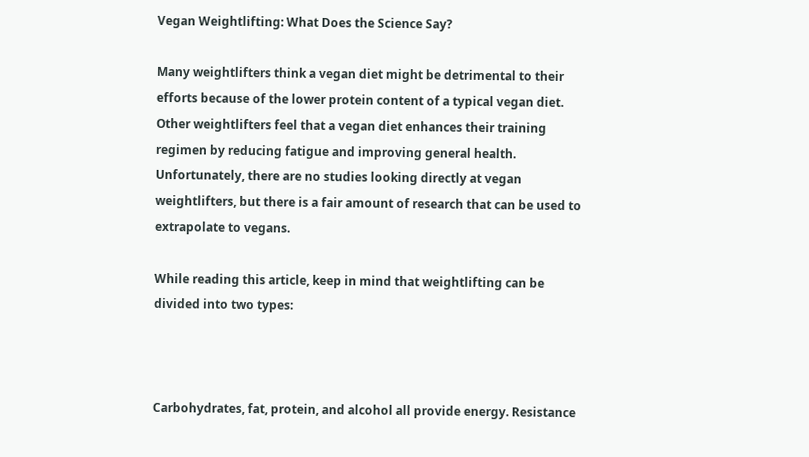Vegan Weightlifting: What Does the Science Say?

Many weightlifters think a vegan diet might be detrimental to their efforts because of the lower protein content of a typical vegan diet. Other weightlifters feel that a vegan diet enhances their training regimen by reducing fatigue and improving general health. Unfortunately, there are no studies looking directly at vegan weightlifters, but there is a fair amount of research that can be used to extrapolate to vegans.

While reading this article, keep in mind that weightlifting can be divided into two types:



Carbohydrates, fat, protein, and alcohol all provide energy. Resistance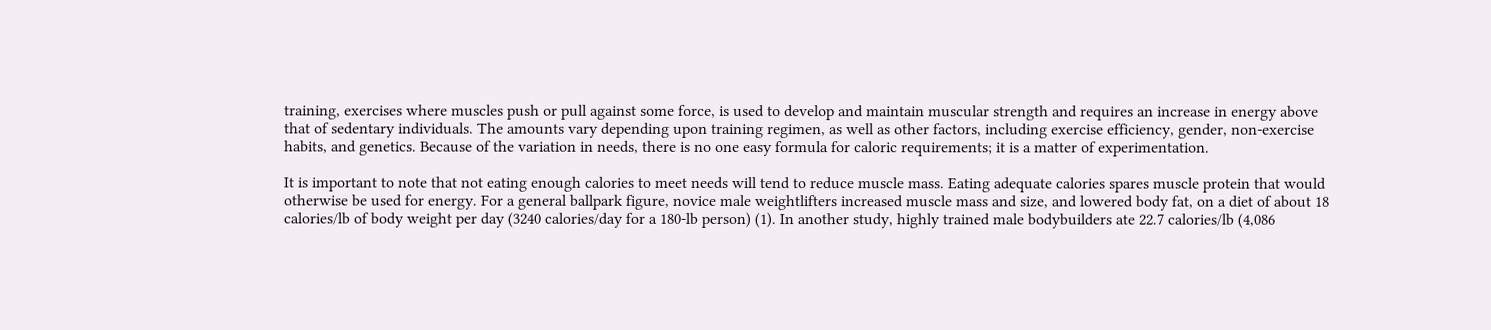training, exercises where muscles push or pull against some force, is used to develop and maintain muscular strength and requires an increase in energy above that of sedentary individuals. The amounts vary depending upon training regimen, as well as other factors, including exercise efficiency, gender, non-exercise habits, and genetics. Because of the variation in needs, there is no one easy formula for caloric requirements; it is a matter of experimentation.

It is important to note that not eating enough calories to meet needs will tend to reduce muscle mass. Eating adequate calories spares muscle protein that would otherwise be used for energy. For a general ballpark figure, novice male weightlifters increased muscle mass and size, and lowered body fat, on a diet of about 18 calories/lb of body weight per day (3240 calories/day for a 180-lb person) (1). In another study, highly trained male bodybuilders ate 22.7 calories/lb (4,086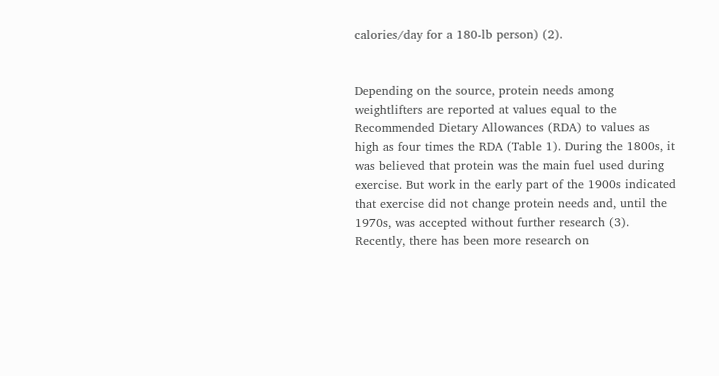calories/day for a 180-lb person) (2).


Depending on the source, protein needs among weightlifters are reported at values equal to the Recommended Dietary Allowances (RDA) to values as high as four times the RDA (Table 1). During the 1800s, it was believed that protein was the main fuel used during exercise. But work in the early part of the 1900s indicated that exercise did not change protein needs and, until the 1970s, was accepted without further research (3). Recently, there has been more research on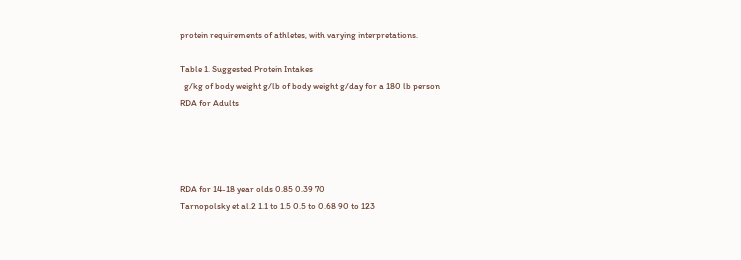protein requirements of athletes, with varying interpretations.

Table 1. Suggested Protein Intakes
  g/kg of body weight g/lb of body weight g/day for a 180 lb person
RDA for Adults




RDA for 14-18 year olds 0.85 0.39 70
Tarnopolsky et al.2 1.1 to 1.5 0.5 to 0.68 90 to 123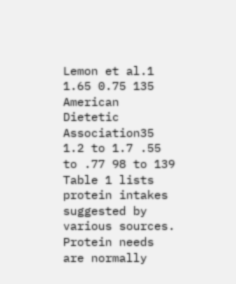Lemon et al.1 1.65 0.75 135
American Dietetic Association35 1.2 to 1.7 .55 to .77 98 to 139
Table 1 lists protein intakes suggested by various sources. Protein needs are normally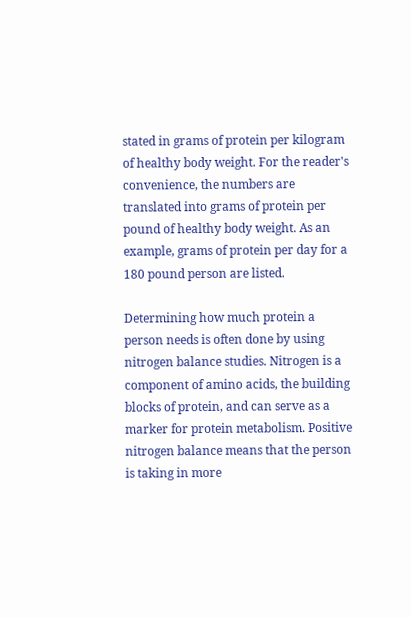stated in grams of protein per kilogram of healthy body weight. For the reader's convenience, the numbers are translated into grams of protein per pound of healthy body weight. As an example, grams of protein per day for a 180 pound person are listed.

Determining how much protein a person needs is often done by using nitrogen balance studies. Nitrogen is a component of amino acids, the building blocks of protein, and can serve as a marker for protein metabolism. Positive nitrogen balance means that the person is taking in more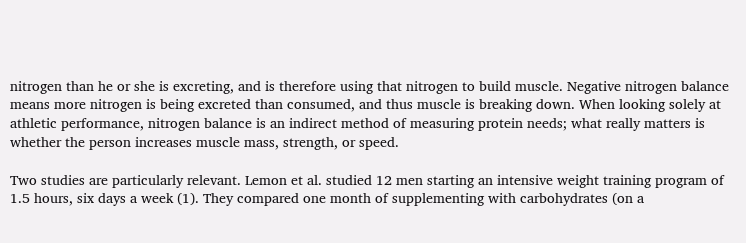nitrogen than he or she is excreting, and is therefore using that nitrogen to build muscle. Negative nitrogen balance means more nitrogen is being excreted than consumed, and thus muscle is breaking down. When looking solely at athletic performance, nitrogen balance is an indirect method of measuring protein needs; what really matters is whether the person increases muscle mass, strength, or speed.

Two studies are particularly relevant. Lemon et al. studied 12 men starting an intensive weight training program of 1.5 hours, six days a week (1). They compared one month of supplementing with carbohydrates (on a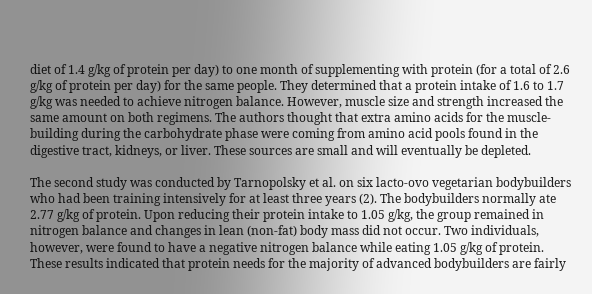diet of 1.4 g/kg of protein per day) to one month of supplementing with protein (for a total of 2.6 g/kg of protein per day) for the same people. They determined that a protein intake of 1.6 to 1.7 g/kg was needed to achieve nitrogen balance. However, muscle size and strength increased the same amount on both regimens. The authors thought that extra amino acids for the muscle-building during the carbohydrate phase were coming from amino acid pools found in the digestive tract, kidneys, or liver. These sources are small and will eventually be depleted.

The second study was conducted by Tarnopolsky et al. on six lacto-ovo vegetarian bodybuilders who had been training intensively for at least three years (2). The bodybuilders normally ate 2.77 g/kg of protein. Upon reducing their protein intake to 1.05 g/kg, the group remained in nitrogen balance and changes in lean (non-fat) body mass did not occur. Two individuals, however, were found to have a negative nitrogen balance while eating 1.05 g/kg of protein. These results indicated that protein needs for the majority of advanced bodybuilders are fairly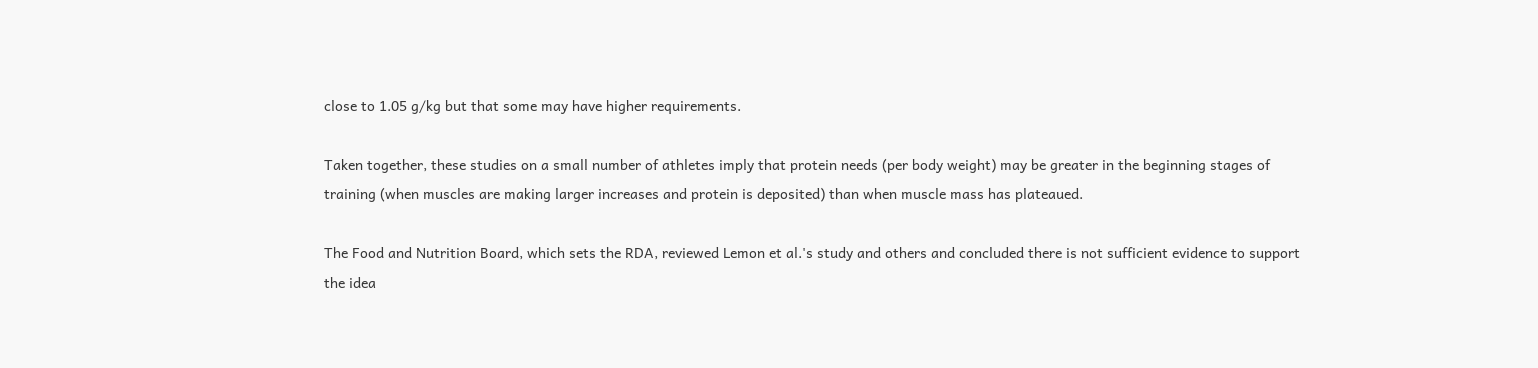close to 1.05 g/kg but that some may have higher requirements.

Taken together, these studies on a small number of athletes imply that protein needs (per body weight) may be greater in the beginning stages of training (when muscles are making larger increases and protein is deposited) than when muscle mass has plateaued.

The Food and Nutrition Board, which sets the RDA, reviewed Lemon et al.'s study and others and concluded there is not sufficient evidence to support the idea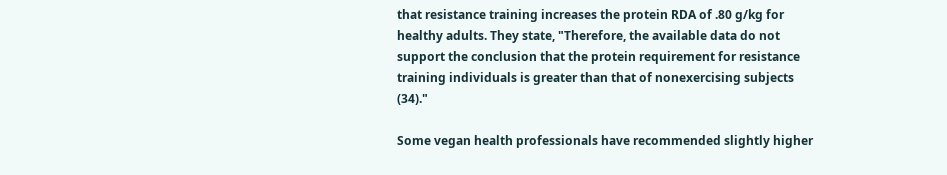that resistance training increases the protein RDA of .80 g/kg for healthy adults. They state, "Therefore, the available data do not support the conclusion that the protein requirement for resistance training individuals is greater than that of nonexercising subjects (34)."

Some vegan health professionals have recommended slightly higher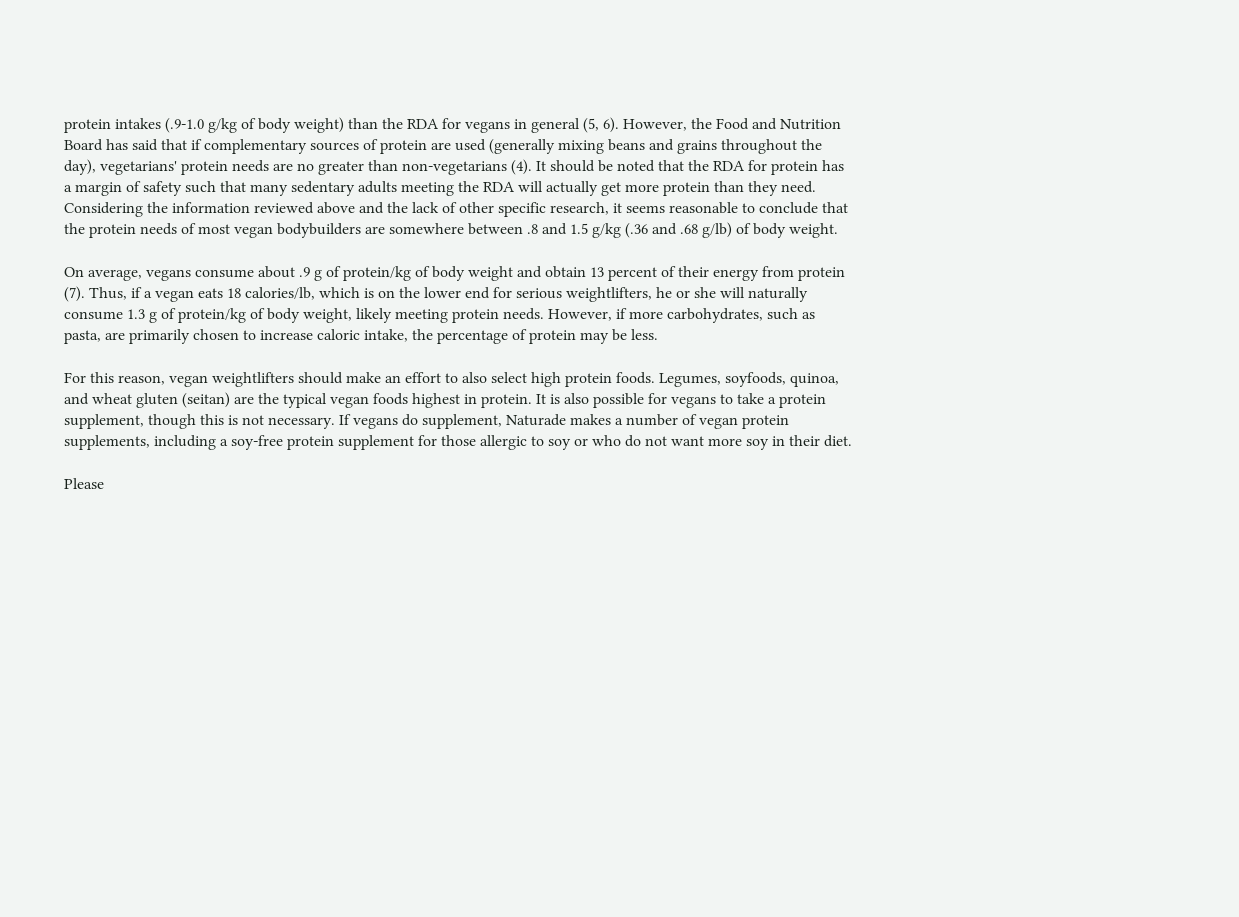protein intakes (.9-1.0 g/kg of body weight) than the RDA for vegans in general (5, 6). However, the Food and Nutrition Board has said that if complementary sources of protein are used (generally mixing beans and grains throughout the day), vegetarians' protein needs are no greater than non-vegetarians (4). It should be noted that the RDA for protein has a margin of safety such that many sedentary adults meeting the RDA will actually get more protein than they need. Considering the information reviewed above and the lack of other specific research, it seems reasonable to conclude that the protein needs of most vegan bodybuilders are somewhere between .8 and 1.5 g/kg (.36 and .68 g/lb) of body weight.

On average, vegans consume about .9 g of protein/kg of body weight and obtain 13 percent of their energy from protein (7). Thus, if a vegan eats 18 calories/lb, which is on the lower end for serious weightlifters, he or she will naturally consume 1.3 g of protein/kg of body weight, likely meeting protein needs. However, if more carbohydrates, such as pasta, are primarily chosen to increase caloric intake, the percentage of protein may be less.

For this reason, vegan weightlifters should make an effort to also select high protein foods. Legumes, soyfoods, quinoa, and wheat gluten (seitan) are the typical vegan foods highest in protein. It is also possible for vegans to take a protein supplement, though this is not necessary. If vegans do supplement, Naturade makes a number of vegan protein supplements, including a soy-free protein supplement for those allergic to soy or who do not want more soy in their diet.

Please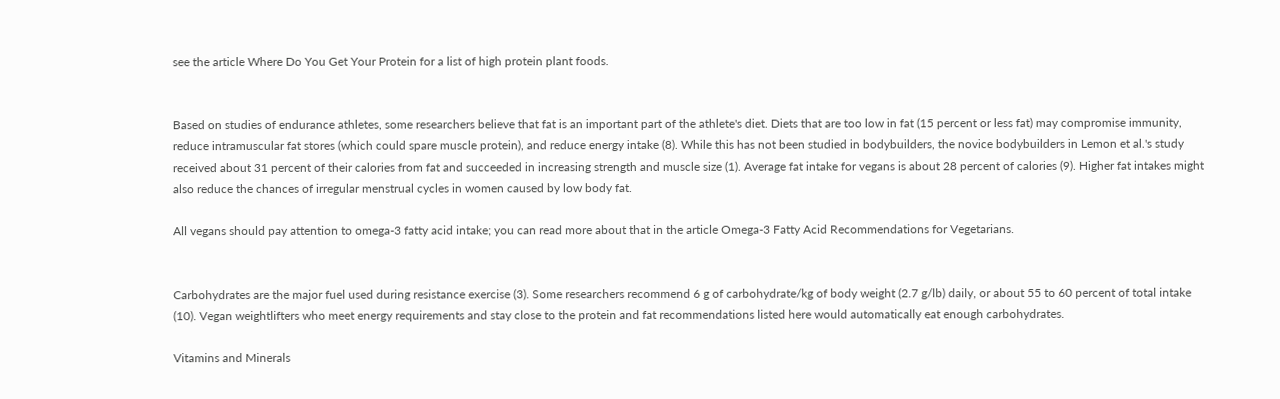see the article Where Do You Get Your Protein for a list of high protein plant foods.


Based on studies of endurance athletes, some researchers believe that fat is an important part of the athlete's diet. Diets that are too low in fat (15 percent or less fat) may compromise immunity, reduce intramuscular fat stores (which could spare muscle protein), and reduce energy intake (8). While this has not been studied in bodybuilders, the novice bodybuilders in Lemon et al.'s study received about 31 percent of their calories from fat and succeeded in increasing strength and muscle size (1). Average fat intake for vegans is about 28 percent of calories (9). Higher fat intakes might also reduce the chances of irregular menstrual cycles in women caused by low body fat.

All vegans should pay attention to omega-3 fatty acid intake; you can read more about that in the article Omega-3 Fatty Acid Recommendations for Vegetarians.


Carbohydrates are the major fuel used during resistance exercise (3). Some researchers recommend 6 g of carbohydrate/kg of body weight (2.7 g/lb) daily, or about 55 to 60 percent of total intake (10). Vegan weightlifters who meet energy requirements and stay close to the protein and fat recommendations listed here would automatically eat enough carbohydrates.

Vitamins and Minerals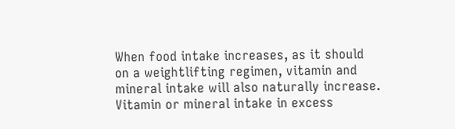When food intake increases, as it should on a weightlifting regimen, vitamin and mineral intake will also naturally increase. Vitamin or mineral intake in excess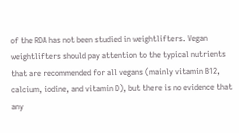of the RDA has not been studied in weightlifters. Vegan weightlifters should pay attention to the typical nutrients that are recommended for all vegans (mainly vitamin B12, calcium, iodine, and vitamin D), but there is no evidence that any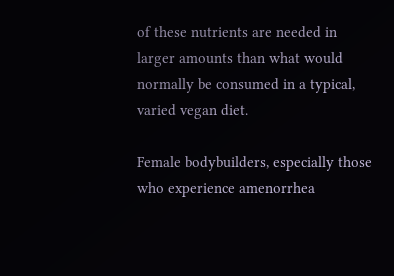of these nutrients are needed in larger amounts than what would normally be consumed in a typical, varied vegan diet.

Female bodybuilders, especially those who experience amenorrhea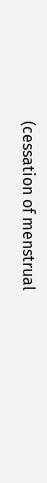(cessation of menstrual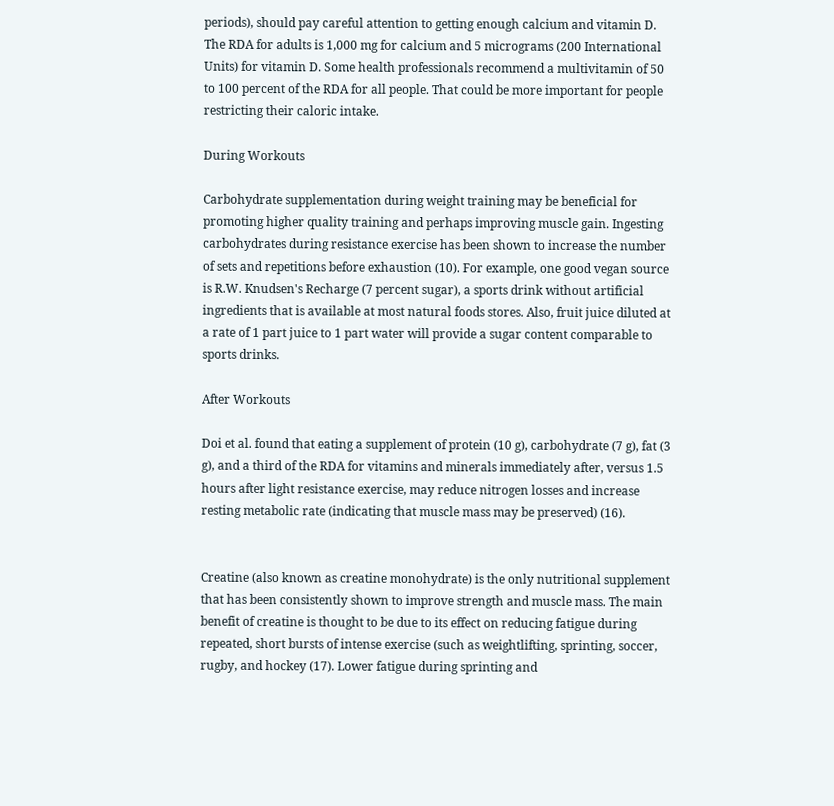periods), should pay careful attention to getting enough calcium and vitamin D. The RDA for adults is 1,000 mg for calcium and 5 micrograms (200 International Units) for vitamin D. Some health professionals recommend a multivitamin of 50 to 100 percent of the RDA for all people. That could be more important for people restricting their caloric intake.

During Workouts

Carbohydrate supplementation during weight training may be beneficial for promoting higher quality training and perhaps improving muscle gain. Ingesting carbohydrates during resistance exercise has been shown to increase the number of sets and repetitions before exhaustion (10). For example, one good vegan source is R.W. Knudsen's Recharge (7 percent sugar), a sports drink without artificial ingredients that is available at most natural foods stores. Also, fruit juice diluted at a rate of 1 part juice to 1 part water will provide a sugar content comparable to sports drinks.

After Workouts

Doi et al. found that eating a supplement of protein (10 g), carbohydrate (7 g), fat (3 g), and a third of the RDA for vitamins and minerals immediately after, versus 1.5 hours after light resistance exercise, may reduce nitrogen losses and increase resting metabolic rate (indicating that muscle mass may be preserved) (16).


Creatine (also known as creatine monohydrate) is the only nutritional supplement that has been consistently shown to improve strength and muscle mass. The main benefit of creatine is thought to be due to its effect on reducing fatigue during repeated, short bursts of intense exercise (such as weightlifting, sprinting, soccer, rugby, and hockey (17). Lower fatigue during sprinting and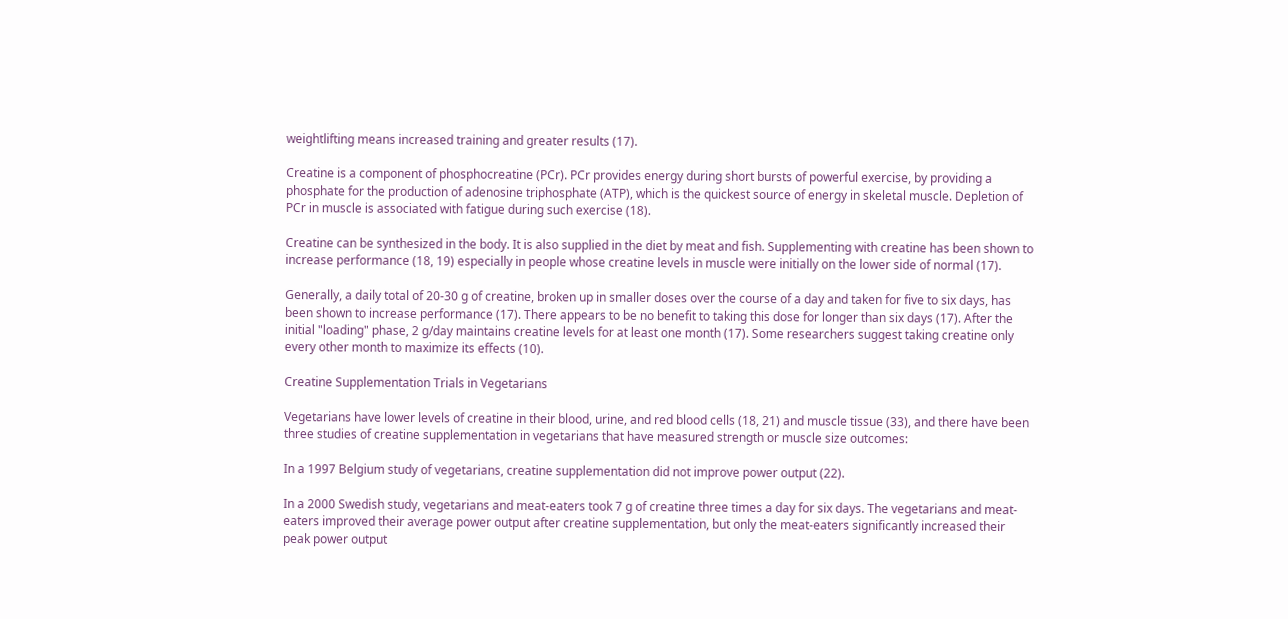weightlifting means increased training and greater results (17).

Creatine is a component of phosphocreatine (PCr). PCr provides energy during short bursts of powerful exercise, by providing a phosphate for the production of adenosine triphosphate (ATP), which is the quickest source of energy in skeletal muscle. Depletion of PCr in muscle is associated with fatigue during such exercise (18).

Creatine can be synthesized in the body. It is also supplied in the diet by meat and fish. Supplementing with creatine has been shown to increase performance (18, 19) especially in people whose creatine levels in muscle were initially on the lower side of normal (17).

Generally, a daily total of 20-30 g of creatine, broken up in smaller doses over the course of a day and taken for five to six days, has been shown to increase performance (17). There appears to be no benefit to taking this dose for longer than six days (17). After the initial "loading" phase, 2 g/day maintains creatine levels for at least one month (17). Some researchers suggest taking creatine only every other month to maximize its effects (10).

Creatine Supplementation Trials in Vegetarians

Vegetarians have lower levels of creatine in their blood, urine, and red blood cells (18, 21) and muscle tissue (33), and there have been three studies of creatine supplementation in vegetarians that have measured strength or muscle size outcomes:

In a 1997 Belgium study of vegetarians, creatine supplementation did not improve power output (22).

In a 2000 Swedish study, vegetarians and meat-eaters took 7 g of creatine three times a day for six days. The vegetarians and meat-eaters improved their average power output after creatine supplementation, but only the meat-eaters significantly increased their peak power output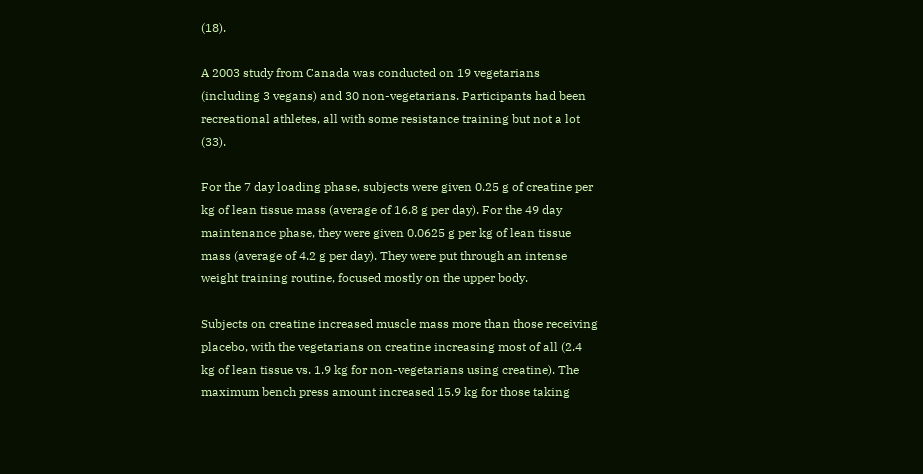(18).

A 2003 study from Canada was conducted on 19 vegetarians (including 3 vegans) and 30 non-vegetarians. Participants had been recreational athletes, all with some resistance training but not a lot (33).

For the 7 day loading phase, subjects were given 0.25 g of creatine per kg of lean tissue mass (average of 16.8 g per day). For the 49 day maintenance phase, they were given 0.0625 g per kg of lean tissue mass (average of 4.2 g per day). They were put through an intense weight training routine, focused mostly on the upper body.

Subjects on creatine increased muscle mass more than those receiving placebo, with the vegetarians on creatine increasing most of all (2.4 kg of lean tissue vs. 1.9 kg for non-vegetarians using creatine). The maximum bench press amount increased 15.9 kg for those taking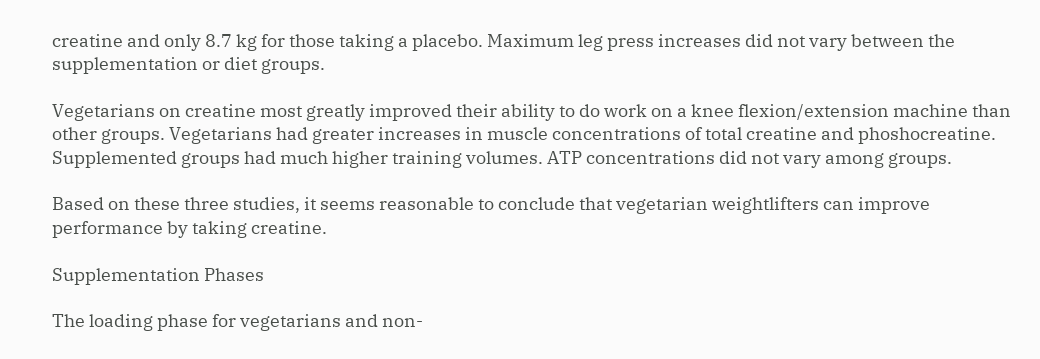creatine and only 8.7 kg for those taking a placebo. Maximum leg press increases did not vary between the supplementation or diet groups.

Vegetarians on creatine most greatly improved their ability to do work on a knee flexion/extension machine than other groups. Vegetarians had greater increases in muscle concentrations of total creatine and phoshocreatine. Supplemented groups had much higher training volumes. ATP concentrations did not vary among groups.

Based on these three studies, it seems reasonable to conclude that vegetarian weightlifters can improve performance by taking creatine.

Supplementation Phases

The loading phase for vegetarians and non-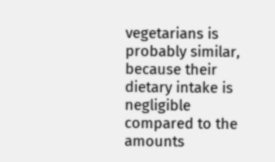vegetarians is probably similar, because their dietary intake is negligible compared to the amounts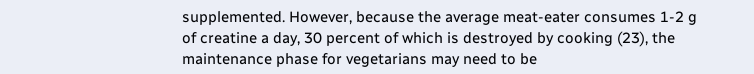supplemented. However, because the average meat-eater consumes 1-2 g of creatine a day, 30 percent of which is destroyed by cooking (23), the maintenance phase for vegetarians may need to be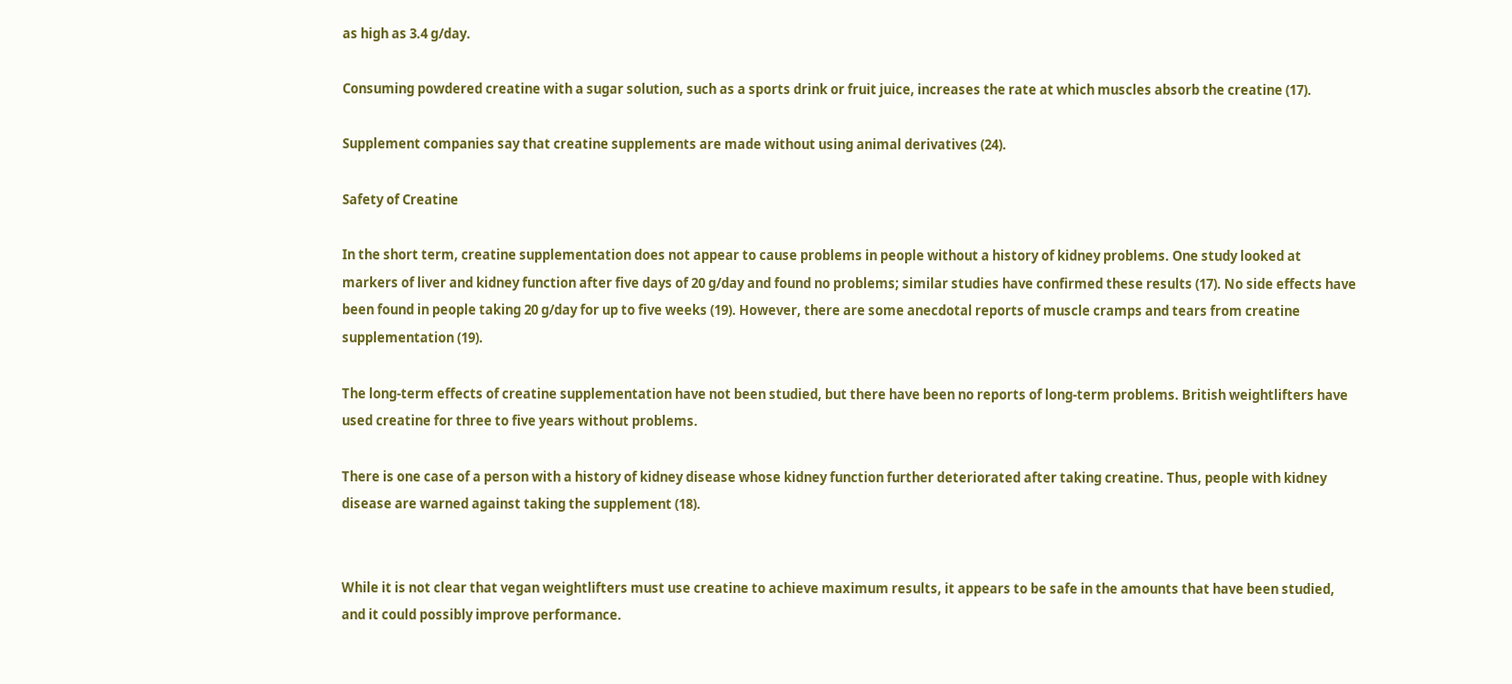as high as 3.4 g/day.

Consuming powdered creatine with a sugar solution, such as a sports drink or fruit juice, increases the rate at which muscles absorb the creatine (17).

Supplement companies say that creatine supplements are made without using animal derivatives (24).

Safety of Creatine

In the short term, creatine supplementation does not appear to cause problems in people without a history of kidney problems. One study looked at markers of liver and kidney function after five days of 20 g/day and found no problems; similar studies have confirmed these results (17). No side effects have been found in people taking 20 g/day for up to five weeks (19). However, there are some anecdotal reports of muscle cramps and tears from creatine supplementation (19).

The long-term effects of creatine supplementation have not been studied, but there have been no reports of long-term problems. British weightlifters have used creatine for three to five years without problems.

There is one case of a person with a history of kidney disease whose kidney function further deteriorated after taking creatine. Thus, people with kidney disease are warned against taking the supplement (18).


While it is not clear that vegan weightlifters must use creatine to achieve maximum results, it appears to be safe in the amounts that have been studied, and it could possibly improve performance.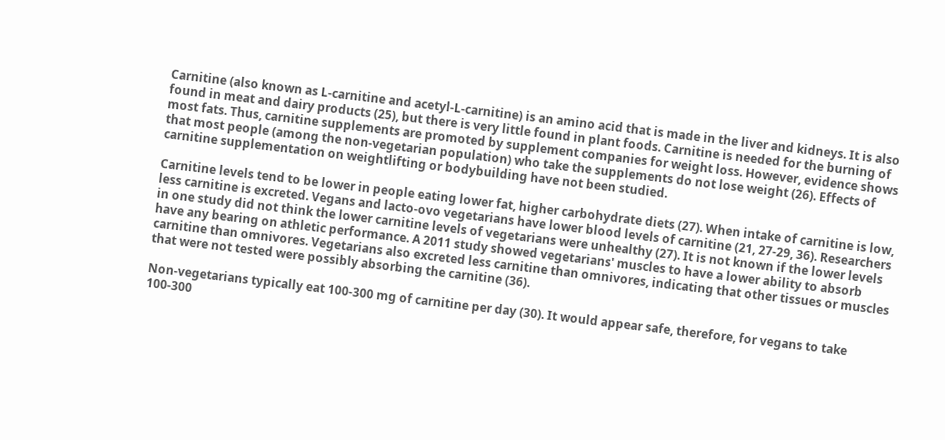Carnitine (also known as L-carnitine and acetyl-L-carnitine) is an amino acid that is made in the liver and kidneys. It is also found in meat and dairy products (25), but there is very little found in plant foods. Carnitine is needed for the burning of most fats. Thus, carnitine supplements are promoted by supplement companies for weight loss. However, evidence shows that most people (among the non-vegetarian population) who take the supplements do not lose weight (26). Effects of carnitine supplementation on weightlifting or bodybuilding have not been studied.

Carnitine levels tend to be lower in people eating lower fat, higher carbohydrate diets (27). When intake of carnitine is low, less carnitine is excreted. Vegans and lacto-ovo vegetarians have lower blood levels of carnitine (21, 27-29, 36). Researchers in one study did not think the lower carnitine levels of vegetarians were unhealthy (27). It is not known if the lower levels have any bearing on athletic performance. A 2011 study showed vegetarians' muscles to have a lower ability to absorb carnitine than omnivores. Vegetarians also excreted less carnitine than omnivores, indicating that other tissues or muscles that were not tested were possibly absorbing the carnitine (36).

Non-vegetarians typically eat 100-300 mg of carnitine per day (30). It would appear safe, therefore, for vegans to take 100-300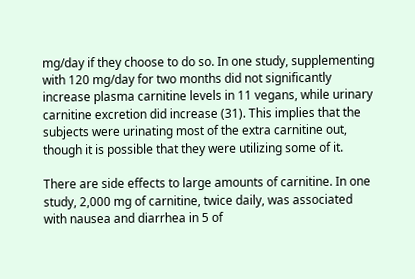mg/day if they choose to do so. In one study, supplementing with 120 mg/day for two months did not significantly increase plasma carnitine levels in 11 vegans, while urinary carnitine excretion did increase (31). This implies that the subjects were urinating most of the extra carnitine out, though it is possible that they were utilizing some of it.

There are side effects to large amounts of carnitine. In one study, 2,000 mg of carnitine, twice daily, was associated with nausea and diarrhea in 5 of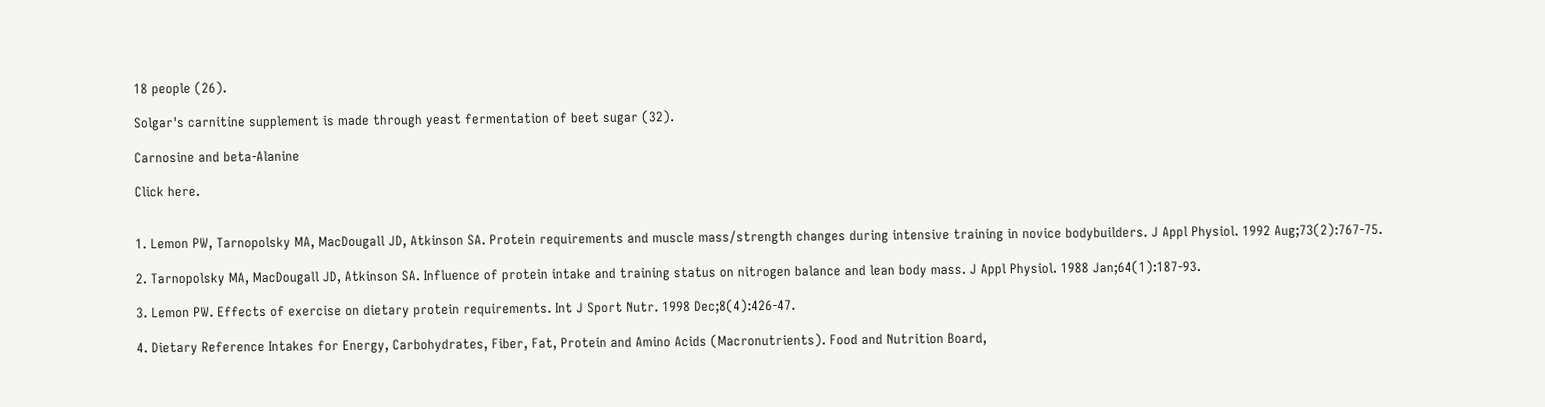18 people (26).

Solgar's carnitine supplement is made through yeast fermentation of beet sugar (32).

Carnosine and beta-Alanine

Click here.


1. Lemon PW, Tarnopolsky MA, MacDougall JD, Atkinson SA. Protein requirements and muscle mass/strength changes during intensive training in novice bodybuilders. J Appl Physiol. 1992 Aug;73(2):767-75.

2. Tarnopolsky MA, MacDougall JD, Atkinson SA. Influence of protein intake and training status on nitrogen balance and lean body mass. J Appl Physiol. 1988 Jan;64(1):187-93.

3. Lemon PW. Effects of exercise on dietary protein requirements. Int J Sport Nutr. 1998 Dec;8(4):426-47.

4. Dietary Reference Intakes for Energy, Carbohydrates, Fiber, Fat, Protein and Amino Acids (Macronutrients). Food and Nutrition Board,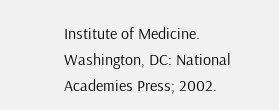Institute of Medicine. Washington, DC: National Academies Press; 2002.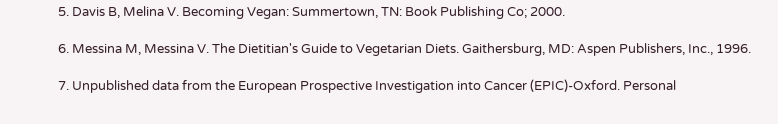5. Davis B, Melina V. Becoming Vegan: Summertown, TN: Book Publishing Co; 2000.

6. Messina M, Messina V. The Dietitian's Guide to Vegetarian Diets. Gaithersburg, MD: Aspen Publishers, Inc., 1996.

7. Unpublished data from the European Prospective Investigation into Cancer (EPIC)-Oxford. Personal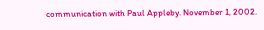communication with Paul Appleby. November 1, 2002.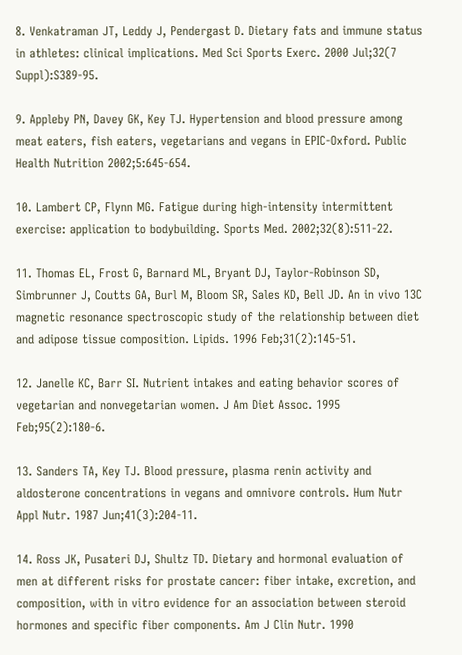8. Venkatraman JT, Leddy J, Pendergast D. Dietary fats and immune status in athletes: clinical implications. Med Sci Sports Exerc. 2000 Jul;32(7 Suppl):S389-95.

9. Appleby PN, Davey GK, Key TJ. Hypertension and blood pressure among meat eaters, fish eaters, vegetarians and vegans in EPIC-Oxford. Public Health Nutrition 2002;5:645-654.

10. Lambert CP, Flynn MG. Fatigue during high-intensity intermittent exercise: application to bodybuilding. Sports Med. 2002;32(8):511-22.

11. Thomas EL, Frost G, Barnard ML, Bryant DJ, Taylor-Robinson SD, Simbrunner J, Coutts GA, Burl M, Bloom SR, Sales KD, Bell JD. An in vivo 13C magnetic resonance spectroscopic study of the relationship between diet and adipose tissue composition. Lipids. 1996 Feb;31(2):145-51.

12. Janelle KC, Barr SI. Nutrient intakes and eating behavior scores of vegetarian and nonvegetarian women. J Am Diet Assoc. 1995 Feb;95(2):180-6.

13. Sanders TA, Key TJ. Blood pressure, plasma renin activity and aldosterone concentrations in vegans and omnivore controls. Hum Nutr Appl Nutr. 1987 Jun;41(3):204-11.

14. Ross JK, Pusateri DJ, Shultz TD. Dietary and hormonal evaluation of men at different risks for prostate cancer: fiber intake, excretion, and composition, with in vitro evidence for an association between steroid hormones and specific fiber components. Am J Clin Nutr. 1990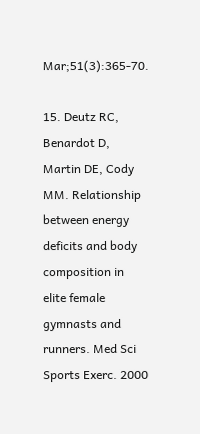Mar;51(3):365-70.

15. Deutz RC, Benardot D, Martin DE, Cody MM. Relationship between energy deficits and body composition in elite female gymnasts and runners. Med Sci Sports Exerc. 2000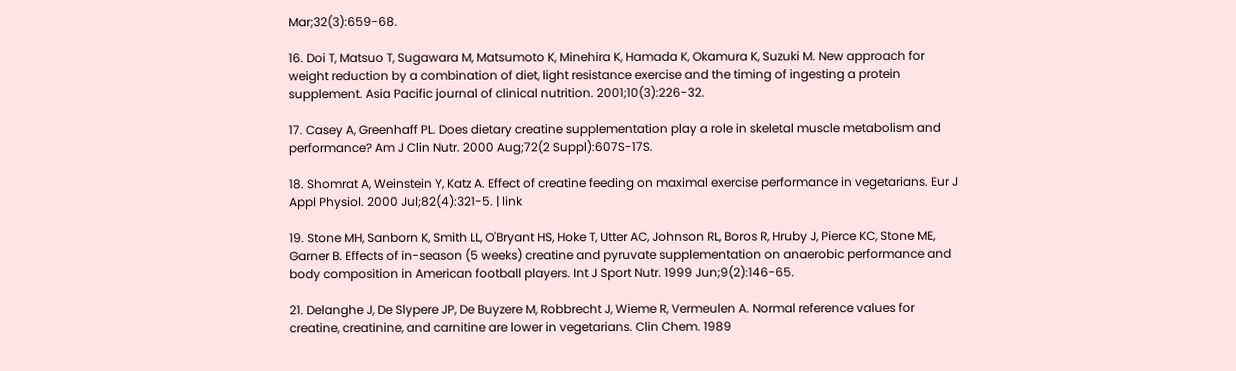Mar;32(3):659-68.

16. Doi T, Matsuo T, Sugawara M, Matsumoto K, Minehira K, Hamada K, Okamura K, Suzuki M. New approach for weight reduction by a combination of diet, light resistance exercise and the timing of ingesting a protein supplement. Asia Pacific journal of clinical nutrition. 2001;10(3):226-32.

17. Casey A, Greenhaff PL. Does dietary creatine supplementation play a role in skeletal muscle metabolism and performance? Am J Clin Nutr. 2000 Aug;72(2 Suppl):607S-17S.

18. Shomrat A, Weinstein Y, Katz A. Effect of creatine feeding on maximal exercise performance in vegetarians. Eur J Appl Physiol. 2000 Jul;82(4):321-5. | link

19. Stone MH, Sanborn K, Smith LL, O'Bryant HS, Hoke T, Utter AC, Johnson RL, Boros R, Hruby J, Pierce KC, Stone ME, Garner B. Effects of in-season (5 weeks) creatine and pyruvate supplementation on anaerobic performance and body composition in American football players. Int J Sport Nutr. 1999 Jun;9(2):146-65.

21. Delanghe J, De Slypere JP, De Buyzere M, Robbrecht J, Wieme R, Vermeulen A. Normal reference values for creatine, creatinine, and carnitine are lower in vegetarians. Clin Chem. 1989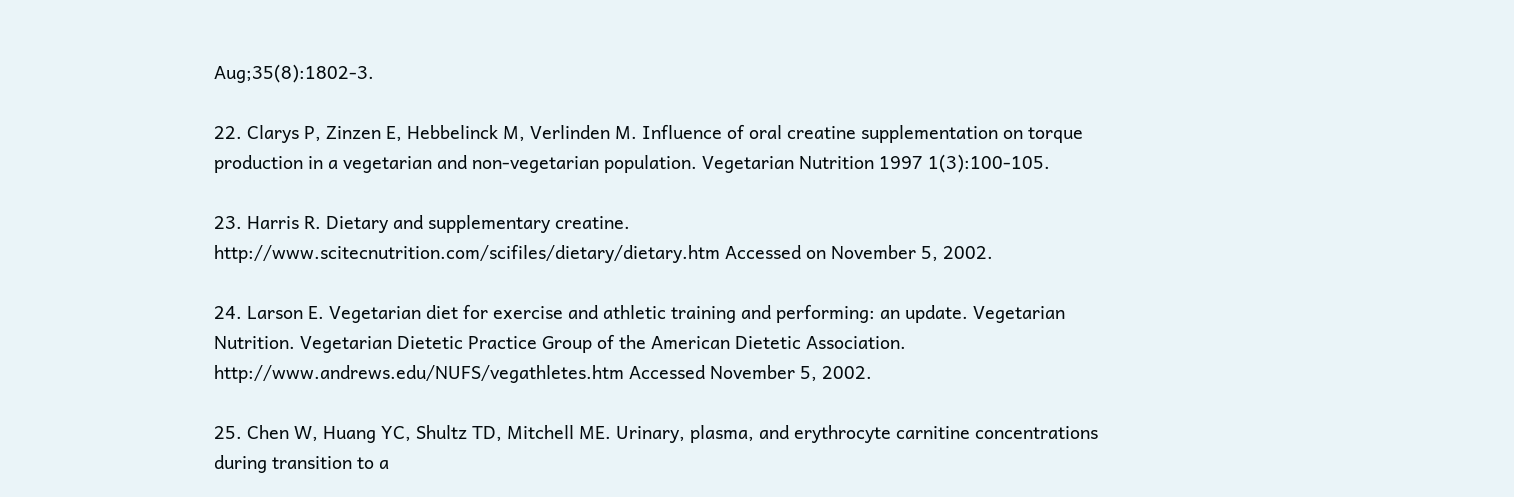Aug;35(8):1802-3.

22. Clarys P, Zinzen E, Hebbelinck M, Verlinden M. Influence of oral creatine supplementation on torque production in a vegetarian and non-vegetarian population. Vegetarian Nutrition 1997 1(3):100-105.

23. Harris R. Dietary and supplementary creatine. http://www.scitecnutrition.com/scifiles/dietary/dietary.htm Accessed on November 5, 2002.

24. Larson E. Vegetarian diet for exercise and athletic training and performing: an update. Vegetarian Nutrition. Vegetarian Dietetic Practice Group of the American Dietetic Association. http://www.andrews.edu/NUFS/vegathletes.htm Accessed November 5, 2002.

25. Chen W, Huang YC, Shultz TD, Mitchell ME. Urinary, plasma, and erythrocyte carnitine concentrations during transition to a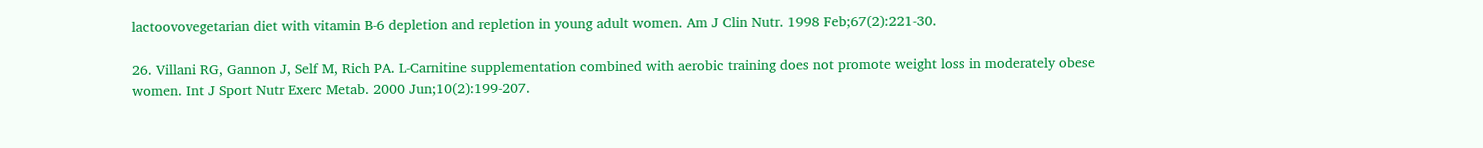lactoovovegetarian diet with vitamin B-6 depletion and repletion in young adult women. Am J Clin Nutr. 1998 Feb;67(2):221-30.

26. Villani RG, Gannon J, Self M, Rich PA. L-Carnitine supplementation combined with aerobic training does not promote weight loss in moderately obese women. Int J Sport Nutr Exerc Metab. 2000 Jun;10(2):199-207.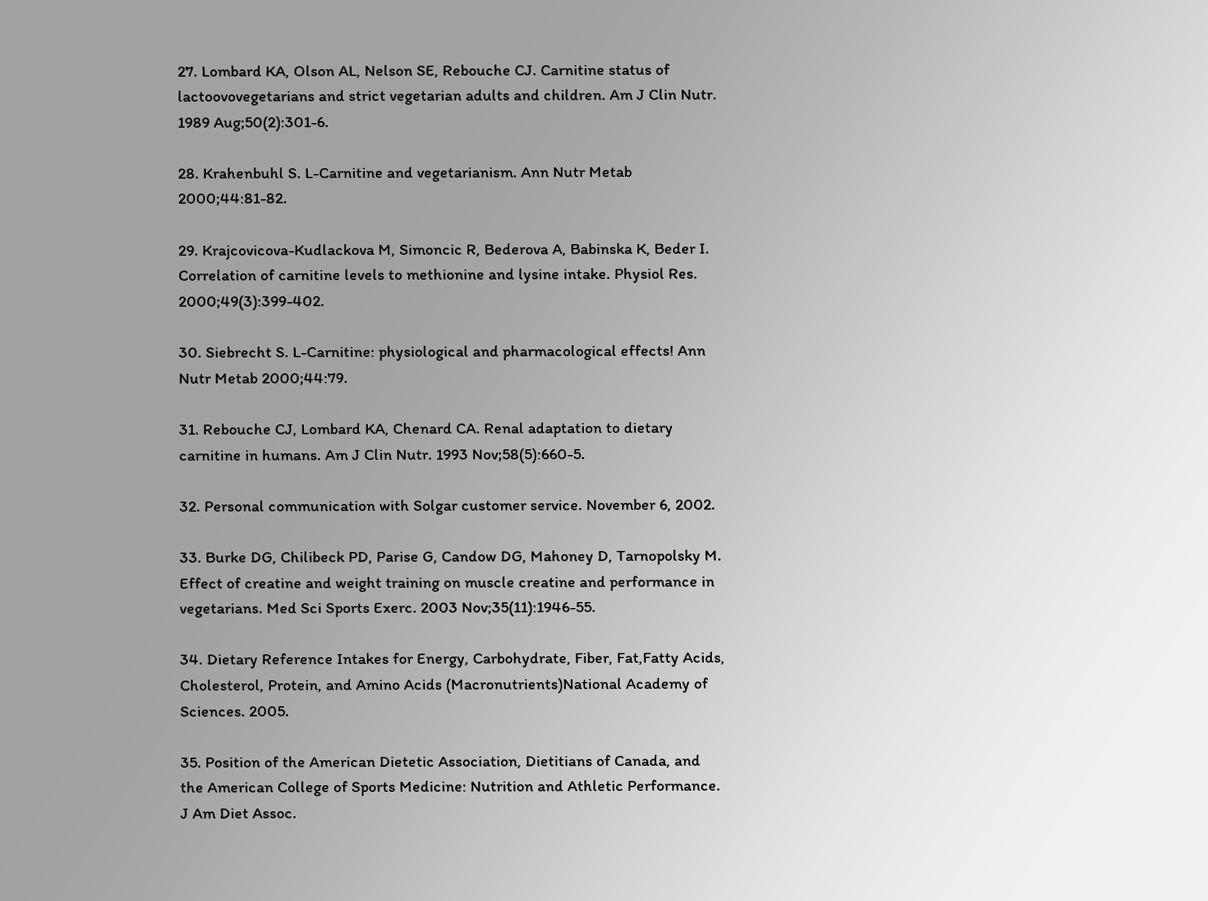27. Lombard KA, Olson AL, Nelson SE, Rebouche CJ. Carnitine status of lactoovovegetarians and strict vegetarian adults and children. Am J Clin Nutr. 1989 Aug;50(2):301-6.

28. Krahenbuhl S. L-Carnitine and vegetarianism. Ann Nutr Metab 2000;44:81-82.

29. Krajcovicova-Kudlackova M, Simoncic R, Bederova A, Babinska K, Beder I. Correlation of carnitine levels to methionine and lysine intake. Physiol Res. 2000;49(3):399-402.

30. Siebrecht S. L-Carnitine: physiological and pharmacological effects! Ann Nutr Metab 2000;44:79.

31. Rebouche CJ, Lombard KA, Chenard CA. Renal adaptation to dietary carnitine in humans. Am J Clin Nutr. 1993 Nov;58(5):660-5.

32. Personal communication with Solgar customer service. November 6, 2002.

33. Burke DG, Chilibeck PD, Parise G, Candow DG, Mahoney D, Tarnopolsky M. Effect of creatine and weight training on muscle creatine and performance in vegetarians. Med Sci Sports Exerc. 2003 Nov;35(11):1946-55.

34. Dietary Reference Intakes for Energy, Carbohydrate, Fiber, Fat,Fatty Acids, Cholesterol, Protein, and Amino Acids (Macronutrients)National Academy of Sciences. 2005.

35. Position of the American Dietetic Association, Dietitians of Canada, and the American College of Sports Medicine: Nutrition and Athletic Performance. J Am Diet Assoc.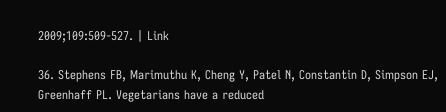2009;109:509-527. | Link

36. Stephens FB, Marimuthu K, Cheng Y, Patel N, Constantin D, Simpson EJ, Greenhaff PL. Vegetarians have a reduced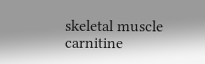skeletal muscle carnitine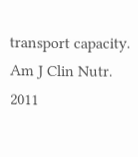transport capacity. Am J Clin Nutr. 2011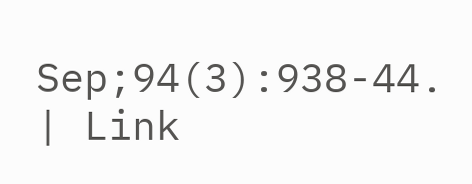Sep;94(3):938-44. | Link